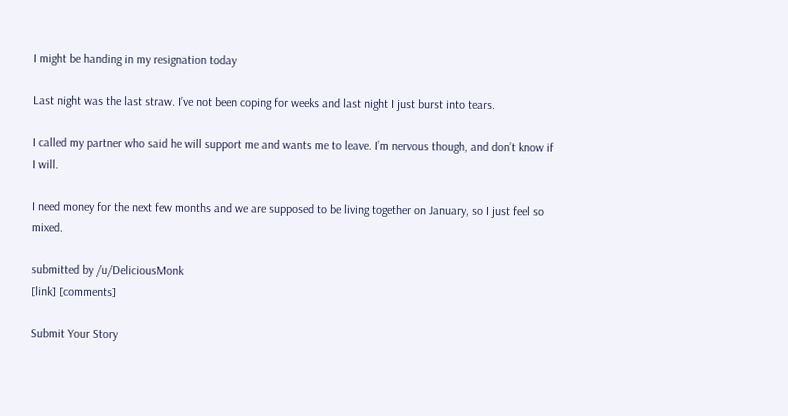I might be handing in my resignation today

Last night was the last straw. I’ve not been coping for weeks and last night I just burst into tears.

I called my partner who said he will support me and wants me to leave. I’m nervous though, and don’t know if I will.

I need money for the next few months and we are supposed to be living together on January, so I just feel so mixed.

submitted by /u/DeliciousMonk
[link] [comments]

Submit Your Story